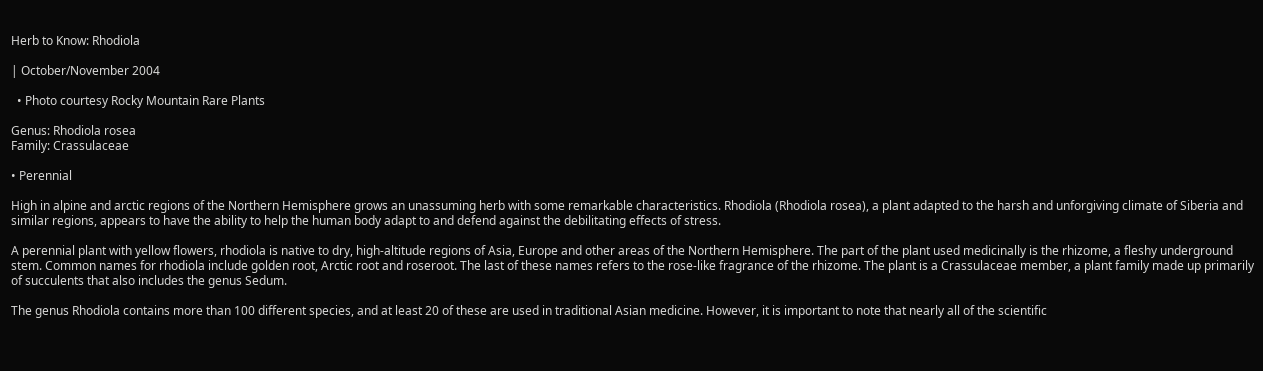Herb to Know: Rhodiola

| October/November 2004

  • Photo courtesy Rocky Mountain Rare Plants

Genus: Rhodiola rosea
Family: Crassulaceae

• Perennial

High in alpine and arctic regions of the Northern Hemisphere grows an unassuming herb with some remarkable characteristics. Rhodiola (Rhodiola rosea), a plant adapted to the harsh and unforgiving climate of Siberia and similar regions, appears to have the ability to help the human body adapt to and defend against the debilitating effects of stress.

A perennial plant with yellow flowers, rhodiola is native to dry, high-altitude regions of Asia, Europe and other areas of the Northern Hemisphere. The part of the plant used medicinally is the rhizome, a fleshy underground stem. Common names for rhodiola include golden root, Arctic root and roseroot. The last of these names refers to the rose-like fragrance of the rhizome. The plant is a Crassulaceae member, a plant family made up primarily of succulents that also includes the genus Sedum.

The genus Rhodiola contains more than 100 different species, and at least 20 of these are used in traditional Asian medicine. However, it is important to note that nearly all of the scientific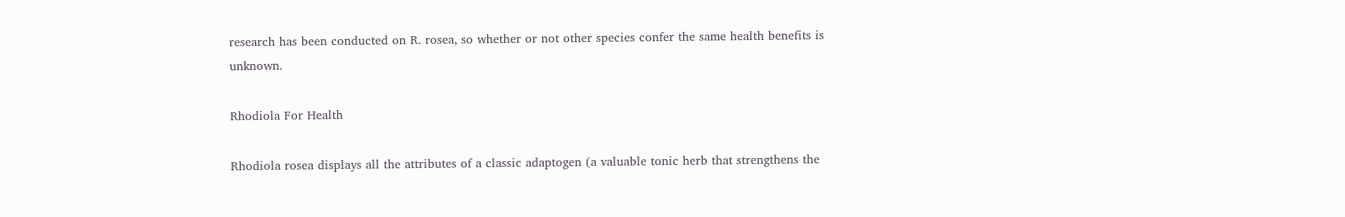research has been conducted on R. rosea, so whether or not other species confer the same health benefits is unknown.

Rhodiola For Health

Rhodiola rosea displays all the attributes of a classic adaptogen (a valuable tonic herb that strengthens the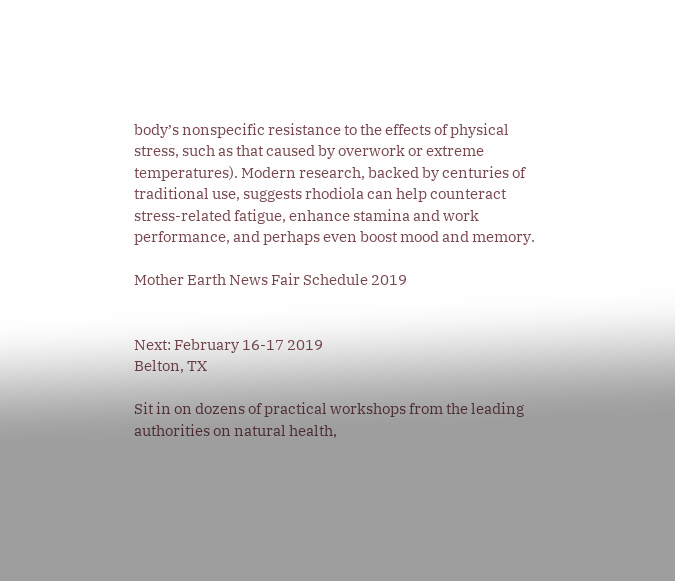body’s nonspecific resistance to the effects of physical stress, such as that caused by overwork or extreme temperatures). Modern research, backed by centuries of traditional use, suggests rhodiola can help counteract stress-related fatigue, enhance stamina and work performance, and perhaps even boost mood and memory.

Mother Earth News Fair Schedule 2019


Next: February 16-17 2019
Belton, TX

Sit in on dozens of practical workshops from the leading authorities on natural health,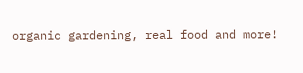organic gardening, real food and more!